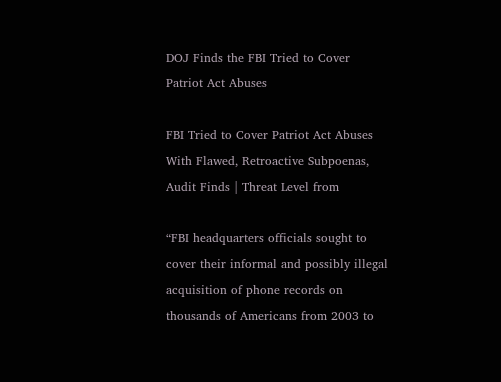DOJ Finds the FBI Tried to Cover Patriot Act Abuses

FBI Tried to Cover Patriot Act Abuses With Flawed, Retroactive Subpoenas, Audit Finds | Threat Level from

“FBI headquarters officials sought to cover their informal and possibly illegal acquisition of phone records on thousands of Americans from 2003 to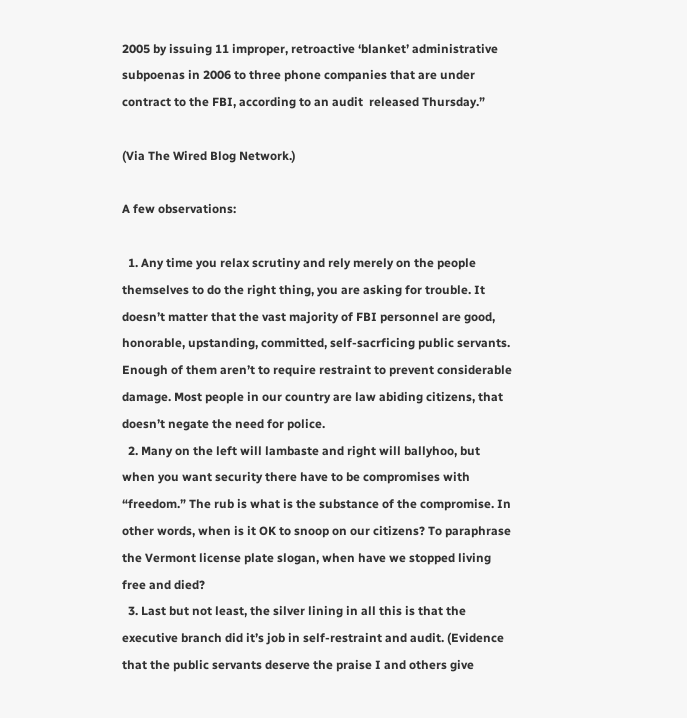2005 by issuing 11 improper, retroactive ‘blanket’ administrative subpoenas in 2006 to three phone companies that are under contract to the FBI, according to an audit  released Thursday.”

(Via The Wired Blog Network.)

A few observations:

  1. Any time you relax scrutiny and rely merely on the people themselves to do the right thing, you are asking for trouble. It doesn’t matter that the vast majority of FBI personnel are good, honorable, upstanding, committed, self-sacrficing public servants. Enough of them aren’t to require restraint to prevent considerable damage. Most people in our country are law abiding citizens, that doesn’t negate the need for police.
  2. Many on the left will lambaste and right will ballyhoo, but when you want security there have to be compromises with “freedom.” The rub is what is the substance of the compromise. In other words, when is it OK to snoop on our citizens? To paraphrase the Vermont license plate slogan, when have we stopped living free and died?
  3. Last but not least, the silver lining in all this is that the executive branch did it’s job in self-restraint and audit. (Evidence that the public servants deserve the praise I and others give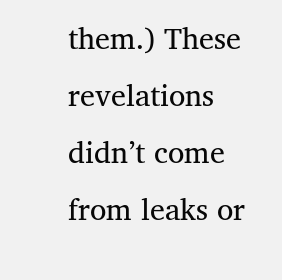them.) These revelations didn’t come from leaks or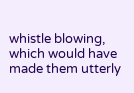whistle blowing, which would have made them utterly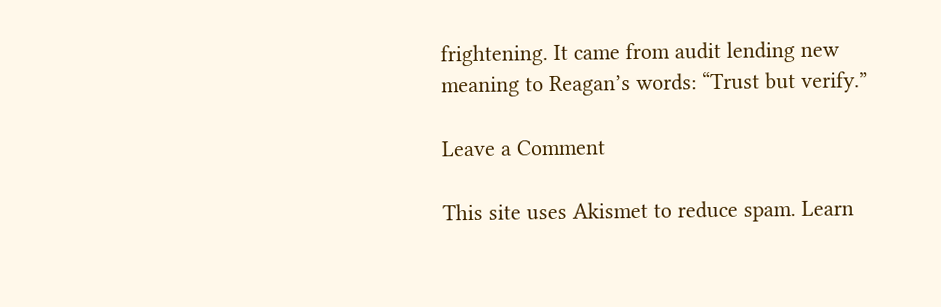frightening. It came from audit lending new meaning to Reagan’s words: “Trust but verify.”

Leave a Comment

This site uses Akismet to reduce spam. Learn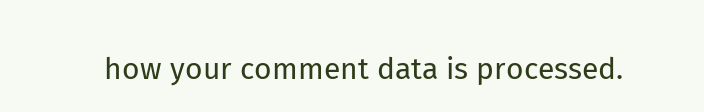how your comment data is processed.